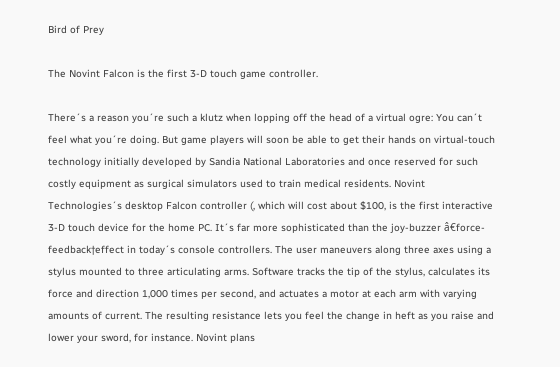Bird of Prey

The Novint Falcon is the first 3-D touch game controller.

There´s a reason you´re such a klutz when lopping off the head of a virtual ogre: You can´t feel what you´re doing. But game players will soon be able to get their hands on virtual-touch technology initially developed by Sandia National Laboratories and once reserved for such costly equipment as surgical simulators used to train medical residents. Novint Technologies´s desktop Falcon controller (, which will cost about $100, is the first interactive 3-D touch device for the home PC. It´s far more sophisticated than the joy-buzzer â€force-feedback†effect in today´s console controllers. The user maneuvers along three axes using a stylus mounted to three articulating arms. Software tracks the tip of the stylus, calculates its force and direction 1,000 times per second, and actuates a motor at each arm with varying amounts of current. The resulting resistance lets you feel the change in heft as you raise and lower your sword, for instance. Novint plans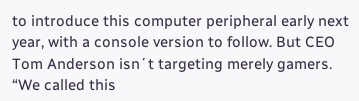to introduce this computer peripheral early next year, with a console version to follow. But CEO Tom Anderson isn´t targeting merely gamers. “We called this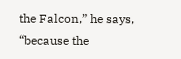the Falcon,” he says, “because the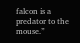falcon is a predator to the mouse.”